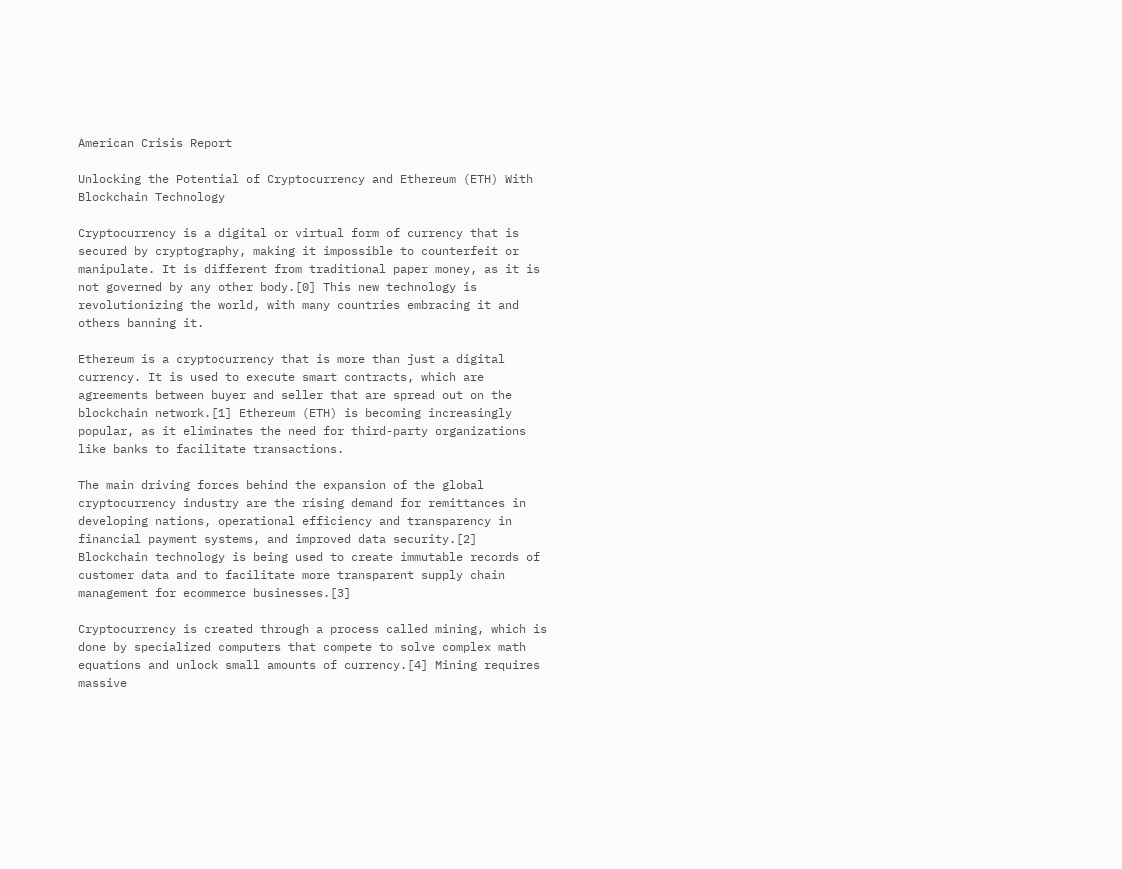American Crisis Report

Unlocking the Potential of Cryptocurrency and Ethereum (ETH) With Blockchain Technology

Cryptocurrency is a digital or virtual form of currency that is secured by cryptography, making it impossible to counterfeit or manipulate. It is different from traditional paper money, as it is not governed by any other body.[0] This new technology is revolutionizing the world, with many countries embracing it and others banning it.

Ethereum is a cryptocurrency that is more than just a digital currency. It is used to execute smart contracts, which are agreements between buyer and seller that are spread out on the blockchain network.[1] Ethereum (ETH) is becoming increasingly popular, as it eliminates the need for third-party organizations like banks to facilitate transactions.

The main driving forces behind the expansion of the global cryptocurrency industry are the rising demand for remittances in developing nations, operational efficiency and transparency in financial payment systems, and improved data security.[2] Blockchain technology is being used to create immutable records of customer data and to facilitate more transparent supply chain management for ecommerce businesses.[3]

Cryptocurrency is created through a process called mining, which is done by specialized computers that compete to solve complex math equations and unlock small amounts of currency.[4] Mining requires massive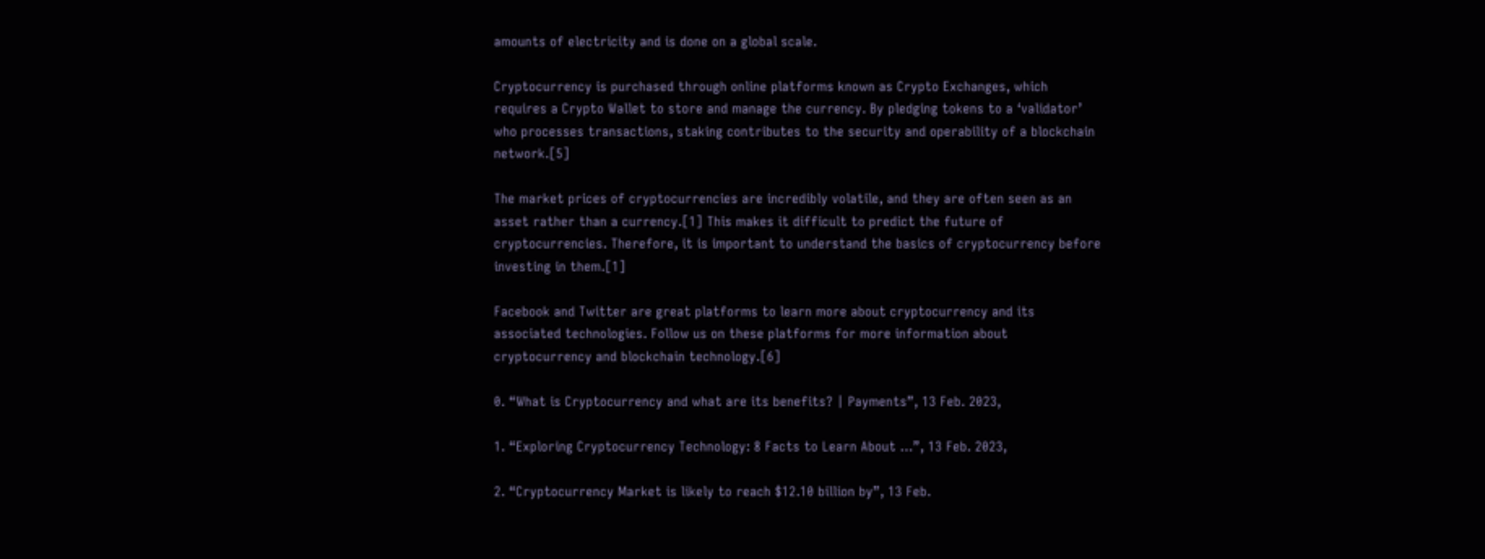amounts of electricity and is done on a global scale.

Cryptocurrency is purchased through online platforms known as Crypto Exchanges, which requires a Crypto Wallet to store and manage the currency. By pledging tokens to a ‘validator’ who processes transactions, staking contributes to the security and operability of a blockchain network.[5]

The market prices of cryptocurrencies are incredibly volatile, and they are often seen as an asset rather than a currency.[1] This makes it difficult to predict the future of cryptocurrencies. Therefore, it is important to understand the basics of cryptocurrency before investing in them.[1]

Facebook and Twitter are great platforms to learn more about cryptocurrency and its associated technologies. Follow us on these platforms for more information about cryptocurrency and blockchain technology.[6]

0. “What is Cryptocurrency and what are its benefits? | Payments”, 13 Feb. 2023,

1. “Exploring Cryptocurrency Technology: 8 Facts to Learn About …”, 13 Feb. 2023,

2. “Cryptocurrency Market is likely to reach $12.10 billion by”, 13 Feb.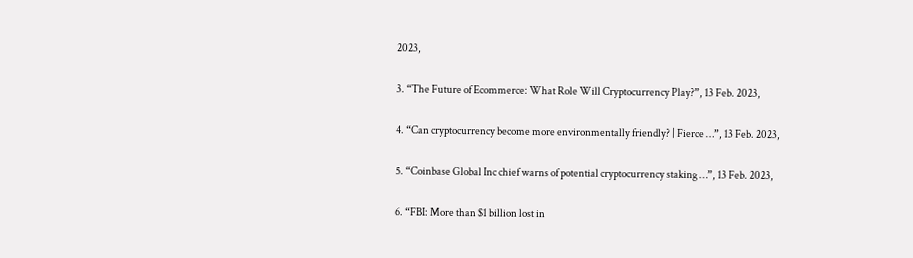2023,

3. “The Future of Ecommerce: What Role Will Cryptocurrency Play?”, 13 Feb. 2023,

4. “Can cryptocurrency become more environmentally friendly? | Fierce …”, 13 Feb. 2023,

5. “Coinbase Global Inc chief warns of potential cryptocurrency staking …”, 13 Feb. 2023,

6. “FBI: More than $1 billion lost in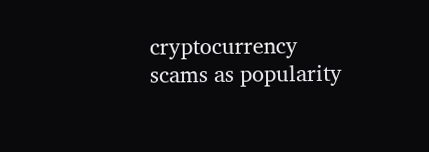cryptocurrency scams as popularity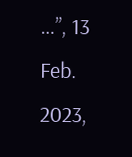…”, 13 Feb. 2023,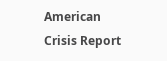American Crisis Report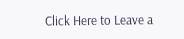Click Here to Leave a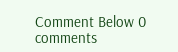Comment Below 0 comments